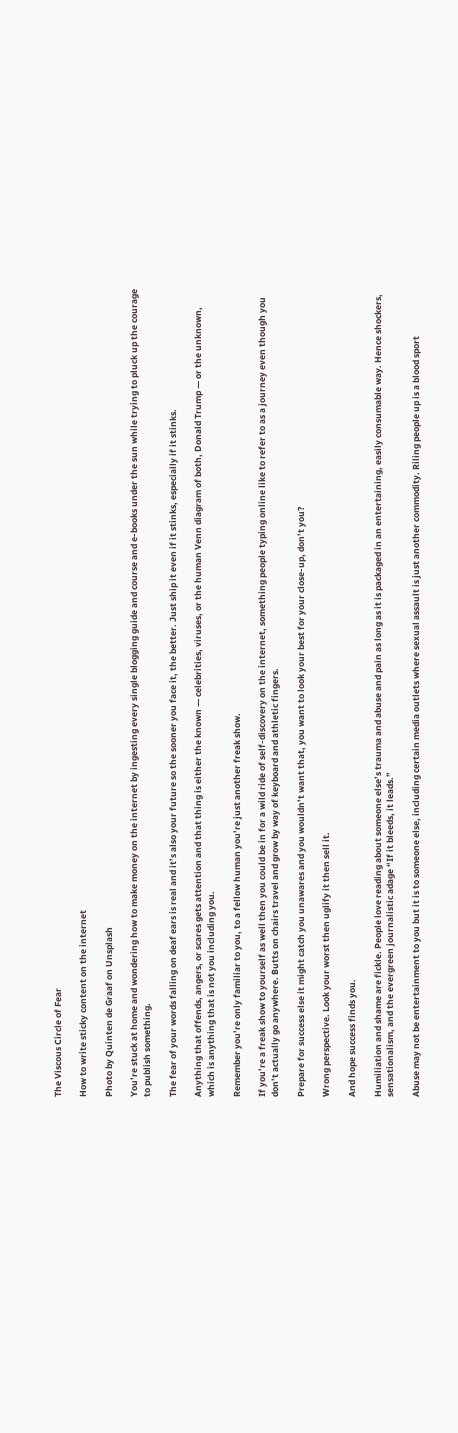The Viscous Circle of Fear

How to write sticky content on the internet

Photo by Quinten de Graaf on Unsplash

You’re stuck at home and wondering how to make money on the internet by ingesting every single blogging guide and course and e-books under the sun while trying to pluck up the courage to publish something.

The fear of your words falling on deaf ears is real and it’s also your future so the sooner you face it, the better. Just ship it even if it stinks, especially if it stinks.

Anything that offends, angers, or scares gets attention and that thing is either the known — celebrities, viruses, or the human Venn diagram of both, Donald Trump — or the unknown, which is anything that is not you including you.

Remember you’re only familiar to you, to a fellow human you’re just another freak show.

If you’re a freak show to yourself as well then you could be in for a wild ride of self-discovery on the internet, something people typing online like to refer to as a journey even though you don’t actually go anywhere. Butts on chairs travel and grow by way of keyboard and athletic fingers.

Prepare for success else it might catch you unawares and you wouldn’t want that, you want to look your best for your close-up, don’t you?

Wrong perspective. Look your worst then uglify it then sell it.

And hope success finds you.

Humiliation and shame are fickle. People love reading about someone else’s trauma and abuse and pain as long as it is packaged in an entertaining, easily consumable way. Hence shockers, sensationalism, and the evergreen journalistic adage “If it bleeds, it leads.”

Abuse may not be entertainment to you but it is to someone else, including certain media outlets where sexual assault is just another commodity. Riling people up is a blood sport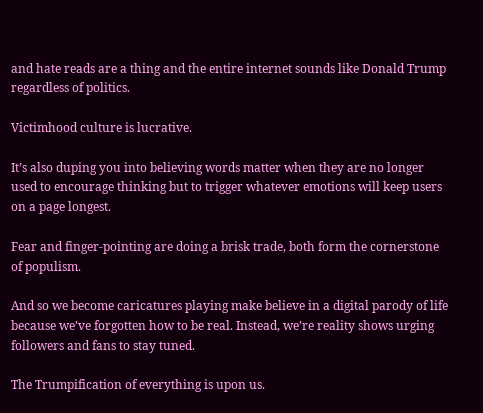and hate reads are a thing and the entire internet sounds like Donald Trump regardless of politics.

Victimhood culture is lucrative.

It’s also duping you into believing words matter when they are no longer used to encourage thinking but to trigger whatever emotions will keep users on a page longest.

Fear and finger-pointing are doing a brisk trade, both form the cornerstone of populism.

And so we become caricatures playing make believe in a digital parody of life because we’ve forgotten how to be real. Instead, we’re reality shows urging followers and fans to stay tuned.

The Trumpification of everything is upon us.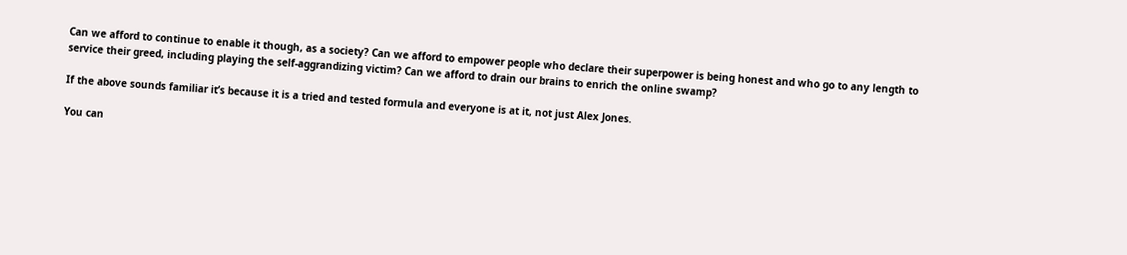Can we afford to continue to enable it though, as a society? Can we afford to empower people who declare their superpower is being honest and who go to any length to service their greed, including playing the self-aggrandizing victim? Can we afford to drain our brains to enrich the online swamp?

If the above sounds familiar it’s because it is a tried and tested formula and everyone is at it, not just Alex Jones.

You can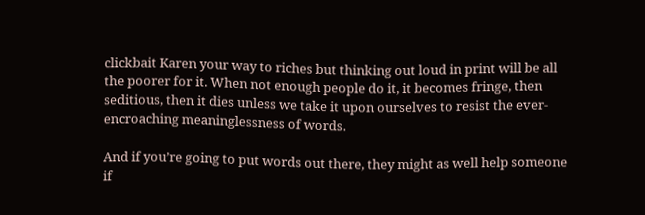clickbait Karen your way to riches but thinking out loud in print will be all the poorer for it. When not enough people do it, it becomes fringe, then seditious, then it dies unless we take it upon ourselves to resist the ever-encroaching meaninglessness of words.

And if you’re going to put words out there, they might as well help someone if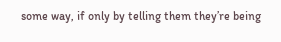some way, if only by telling them they’re being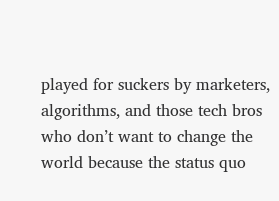played for suckers by marketers, algorithms, and those tech bros who don’t want to change the world because the status quo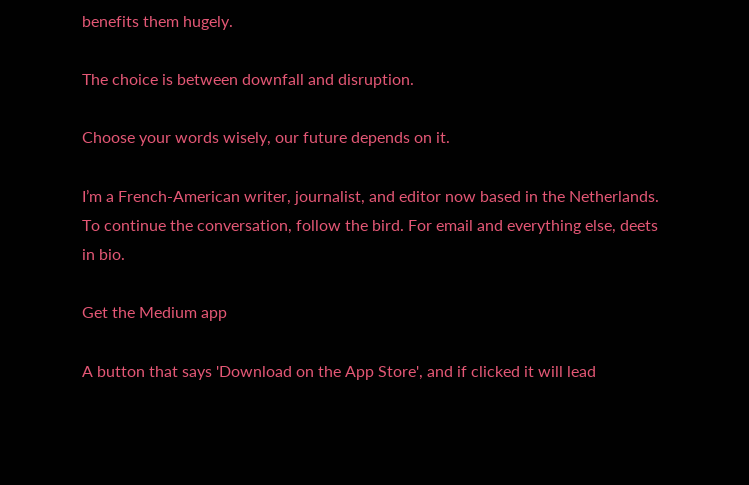benefits them hugely.

The choice is between downfall and disruption.

Choose your words wisely, our future depends on it.

I’m a French-American writer, journalist, and editor now based in the Netherlands. To continue the conversation, follow the bird. For email and everything else, deets in bio.

Get the Medium app

A button that says 'Download on the App Store', and if clicked it will lead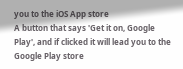you to the iOS App store
A button that says 'Get it on, Google Play', and if clicked it will lead you to the Google Play store